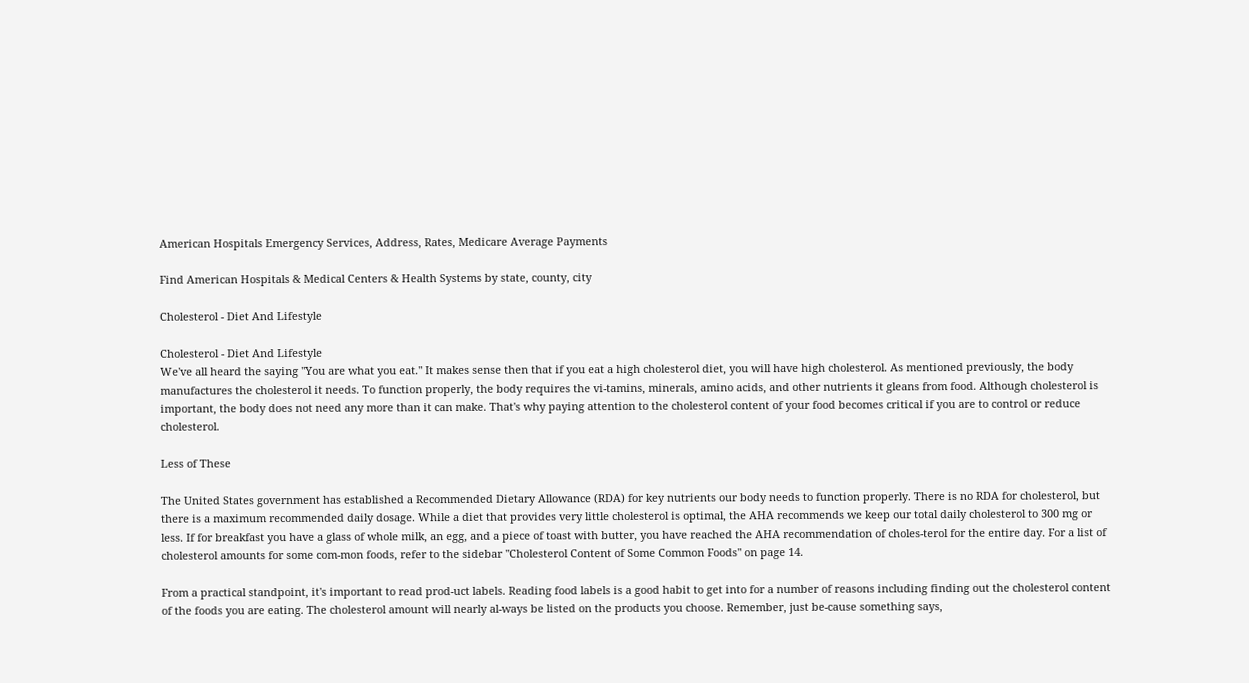American Hospitals Emergency Services, Address, Rates, Medicare Average Payments

Find American Hospitals & Medical Centers & Health Systems by state, county, city

Cholesterol - Diet And Lifestyle

Cholesterol - Diet And Lifestyle
We've all heard the saying "You are what you eat." It makes sense then that if you eat a high cholesterol diet, you will have high cholesterol. As mentioned previously, the body manufactures the cholesterol it needs. To function properly, the body requires the vi-tamins, minerals, amino acids, and other nutrients it gleans from food. Although cholesterol is important, the body does not need any more than it can make. That's why paying attention to the cholesterol content of your food becomes critical if you are to control or reduce cholesterol.

Less of These

The United States government has established a Recommended Dietary Allowance (RDA) for key nutrients our body needs to function properly. There is no RDA for cholesterol, but there is a maximum recommended daily dosage. While a diet that provides very little cholesterol is optimal, the AHA recommends we keep our total daily cholesterol to 300 mg or less. If for breakfast you have a glass of whole milk, an egg, and a piece of toast with butter, you have reached the AHA recommendation of choles-terol for the entire day. For a list of cholesterol amounts for some com-mon foods, refer to the sidebar "Cholesterol Content of Some Common Foods" on page 14.

From a practical standpoint, it's important to read prod-uct labels. Reading food labels is a good habit to get into for a number of reasons including finding out the cholesterol content of the foods you are eating. The cholesterol amount will nearly al-ways be listed on the products you choose. Remember, just be-cause something says,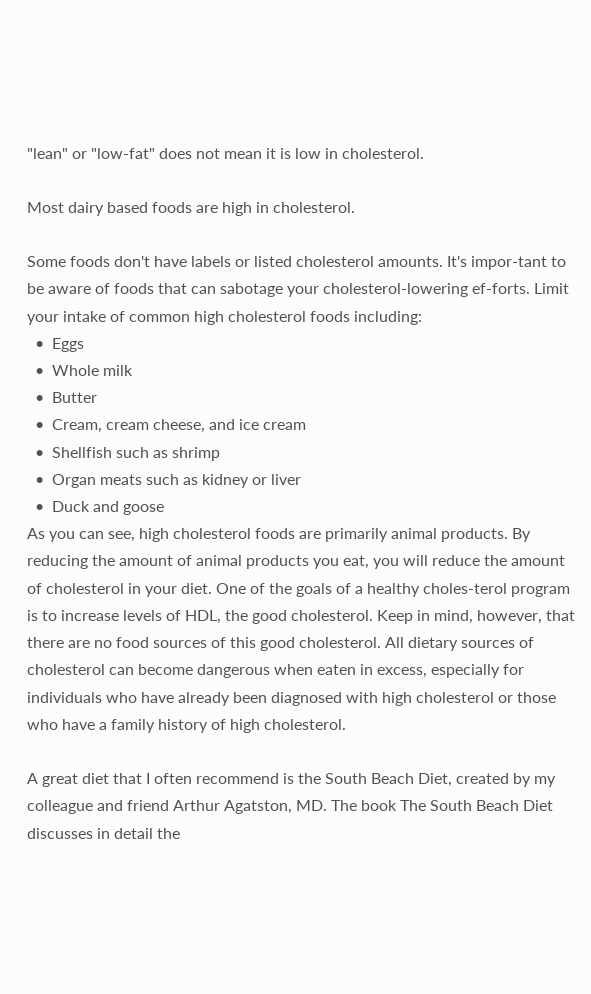"lean" or "low-fat" does not mean it is low in cholesterol.

Most dairy based foods are high in cholesterol.

Some foods don't have labels or listed cholesterol amounts. It's impor-tant to be aware of foods that can sabotage your cholesterol-lowering ef-forts. Limit your intake of common high cholesterol foods including:
  •  Eggs
  •  Whole milk
  •  Butter
  •  Cream, cream cheese, and ice cream
  •  Shellfish such as shrimp
  •  Organ meats such as kidney or liver
  •  Duck and goose
As you can see, high cholesterol foods are primarily animal products. By reducing the amount of animal products you eat, you will reduce the amount of cholesterol in your diet. One of the goals of a healthy choles-terol program is to increase levels of HDL, the good cholesterol. Keep in mind, however, that there are no food sources of this good cholesterol. All dietary sources of cholesterol can become dangerous when eaten in excess, especially for individuals who have already been diagnosed with high cholesterol or those who have a family history of high cholesterol.

A great diet that I often recommend is the South Beach Diet, created by my colleague and friend Arthur Agatston, MD. The book The South Beach Diet discusses in detail the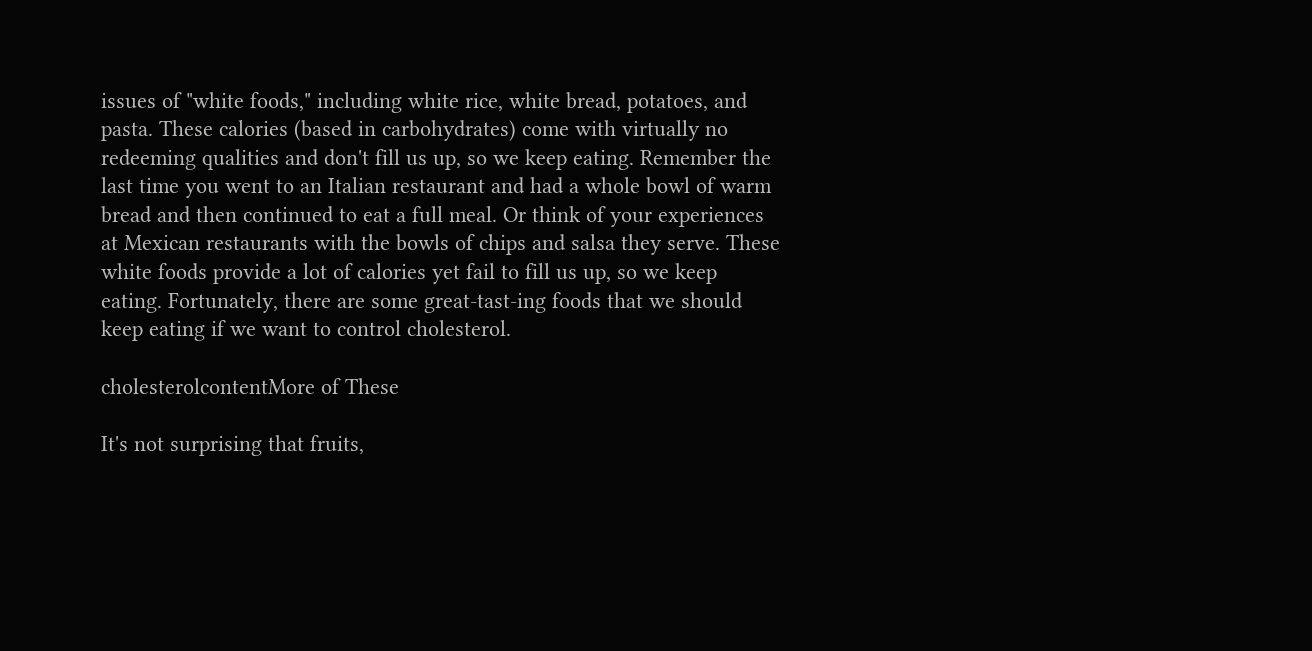issues of "white foods," including white rice, white bread, potatoes, and pasta. These calories (based in carbohydrates) come with virtually no redeeming qualities and don't fill us up, so we keep eating. Remember the last time you went to an Italian restaurant and had a whole bowl of warm bread and then continued to eat a full meal. Or think of your experiences at Mexican restaurants with the bowls of chips and salsa they serve. These white foods provide a lot of calories yet fail to fill us up, so we keep eating. Fortunately, there are some great-tast-ing foods that we should keep eating if we want to control cholesterol.

cholesterolcontentMore of These

It's not surprising that fruits,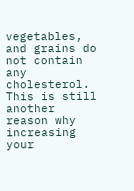vegetables, and grains do not contain any cholesterol. This is still another reason why increasing your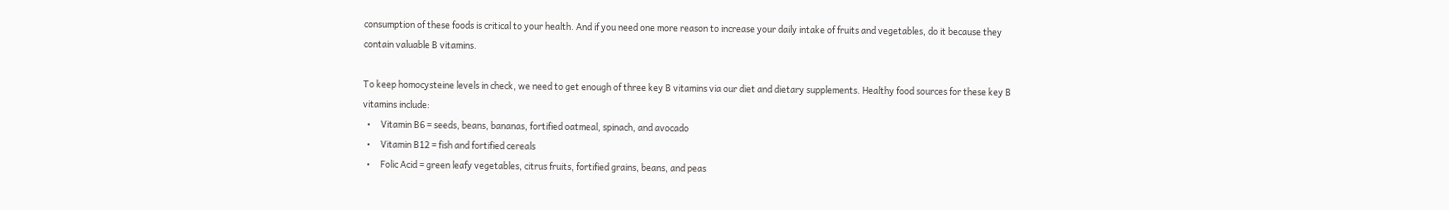consumption of these foods is critical to your health. And if you need one more reason to increase your daily intake of fruits and vegetables, do it because they contain valuable B vitamins.

To keep homocysteine levels in check, we need to get enough of three key B vitamins via our diet and dietary supplements. Healthy food sources for these key B vitamins include:
  •     Vitamin B6 = seeds, beans, bananas, fortified oatmeal, spinach, and avocado
  •     Vitamin B12 = fish and fortified cereals
  •     Folic Acid = green leafy vegetables, citrus fruits, fortified grains, beans, and peas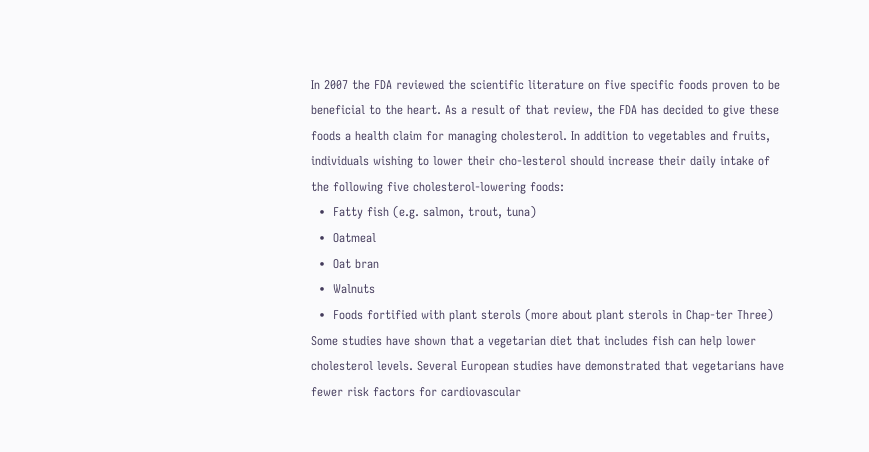In 2007 the FDA reviewed the scientific literature on five specific foods proven to be beneficial to the heart. As a result of that review, the FDA has decided to give these foods a health claim for managing cholesterol. In addition to vegetables and fruits, individuals wishing to lower their cho-lesterol should increase their daily intake of the following five cholesterol-lowering foods:
  •  Fatty fish (e.g. salmon, trout, tuna)
  •  Oatmeal
  •  Oat bran
  •  Walnuts
  •  Foods fortified with plant sterols (more about plant sterols in Chap-ter Three)
Some studies have shown that a vegetarian diet that includes fish can help lower cholesterol levels. Several European studies have demonstrated that vegetarians have fewer risk factors for cardiovascular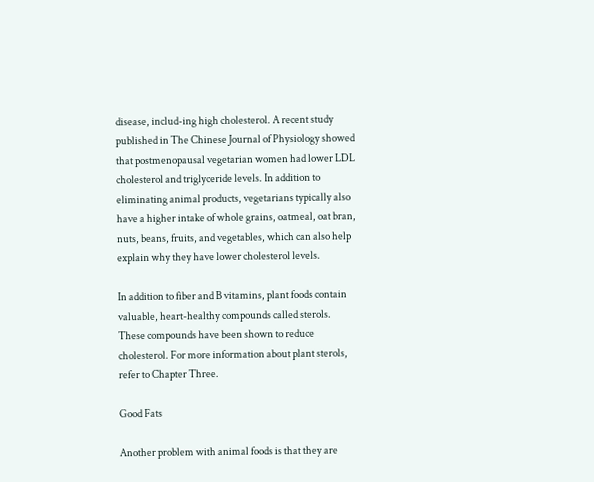disease, includ-ing high cholesterol. A recent study published in The Chinese Journal of Physiology showed that postmenopausal vegetarian women had lower LDL cholesterol and triglyceride levels. In addition to eliminating animal products, vegetarians typically also have a higher intake of whole grains, oatmeal, oat bran, nuts, beans, fruits, and vegetables, which can also help explain why they have lower cholesterol levels.

In addition to fiber and B vitamins, plant foods contain valuable, heart-healthy compounds called sterols. These compounds have been shown to reduce cholesterol. For more information about plant sterols, refer to Chapter Three.

Good Fats

Another problem with animal foods is that they are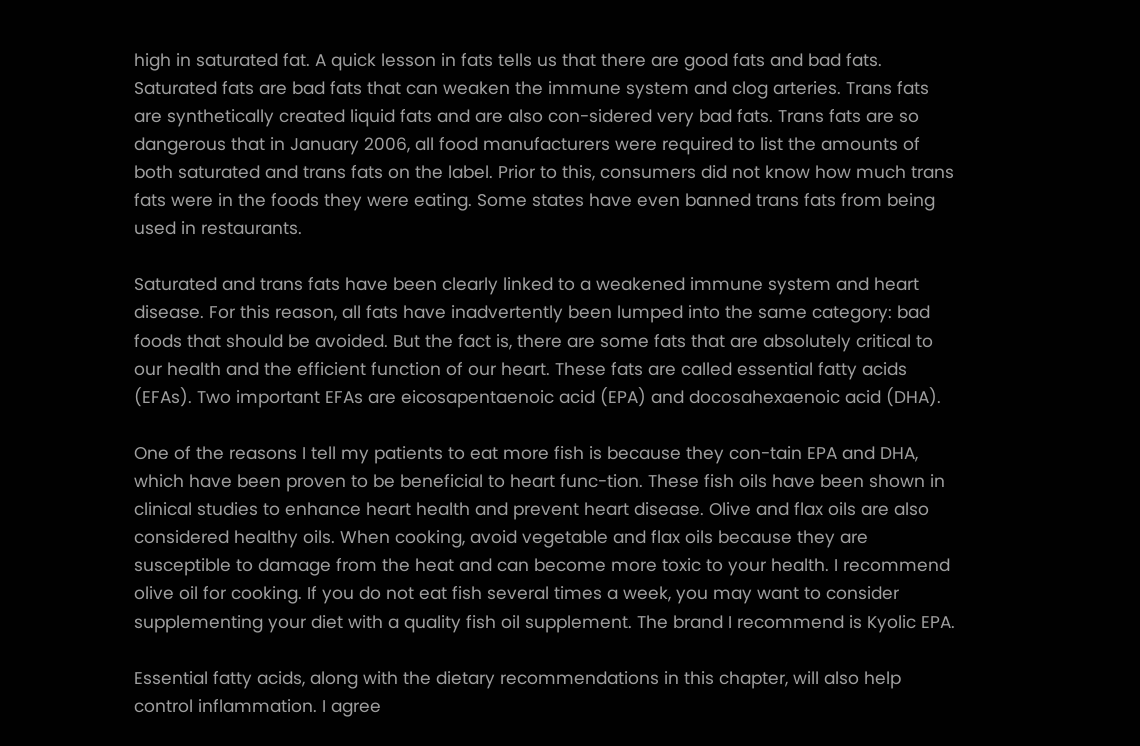high in saturated fat. A quick lesson in fats tells us that there are good fats and bad fats. Saturated fats are bad fats that can weaken the immune system and clog arteries. Trans fats are synthetically created liquid fats and are also con-sidered very bad fats. Trans fats are so dangerous that in January 2006, all food manufacturers were required to list the amounts of both saturated and trans fats on the label. Prior to this, consumers did not know how much trans fats were in the foods they were eating. Some states have even banned trans fats from being used in restaurants.

Saturated and trans fats have been clearly linked to a weakened immune system and heart disease. For this reason, all fats have inadvertently been lumped into the same category: bad foods that should be avoided. But the fact is, there are some fats that are absolutely critical to our health and the efficient function of our heart. These fats are called essential fatty acids (EFAs). Two important EFAs are eicosapentaenoic acid (EPA) and docosahexaenoic acid (DHA).

One of the reasons I tell my patients to eat more fish is because they con-tain EPA and DHA, which have been proven to be beneficial to heart func-tion. These fish oils have been shown in clinical studies to enhance heart health and prevent heart disease. Olive and flax oils are also considered healthy oils. When cooking, avoid vegetable and flax oils because they are susceptible to damage from the heat and can become more toxic to your health. I recommend olive oil for cooking. If you do not eat fish several times a week, you may want to consider supplementing your diet with a quality fish oil supplement. The brand I recommend is Kyolic EPA.

Essential fatty acids, along with the dietary recommendations in this chapter, will also help control inflammation. I agree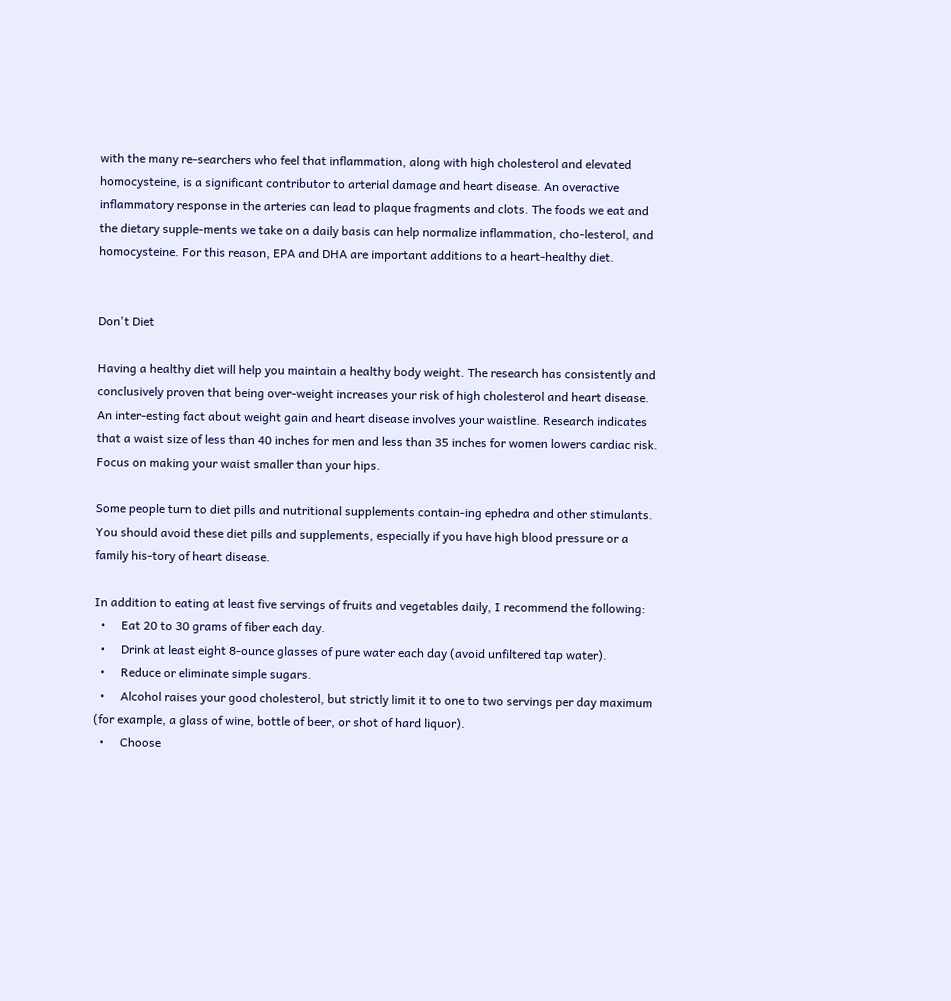with the many re-searchers who feel that inflammation, along with high cholesterol and elevated homocysteine, is a significant contributor to arterial damage and heart disease. An overactive inflammatory response in the arteries can lead to plaque fragments and clots. The foods we eat and the dietary supple-ments we take on a daily basis can help normalize inflammation, cho-lesterol, and homocysteine. For this reason, EPA and DHA are important additions to a heart-healthy diet.


Don't Diet

Having a healthy diet will help you maintain a healthy body weight. The research has consistently and conclusively proven that being over-weight increases your risk of high cholesterol and heart disease. An inter-esting fact about weight gain and heart disease involves your waistline. Research indicates that a waist size of less than 40 inches for men and less than 35 inches for women lowers cardiac risk. Focus on making your waist smaller than your hips.

Some people turn to diet pills and nutritional supplements contain-ing ephedra and other stimulants. You should avoid these diet pills and supplements, especially if you have high blood pressure or a family his-tory of heart disease.

In addition to eating at least five servings of fruits and vegetables daily, I recommend the following:
  •     Eat 20 to 30 grams of fiber each day.
  •     Drink at least eight 8-ounce glasses of pure water each day (avoid unfiltered tap water).
  •     Reduce or eliminate simple sugars.
  •     Alcohol raises your good cholesterol, but strictly limit it to one to two servings per day maximum (for example, a glass of wine, bottle of beer, or shot of hard liquor).
  •     Choose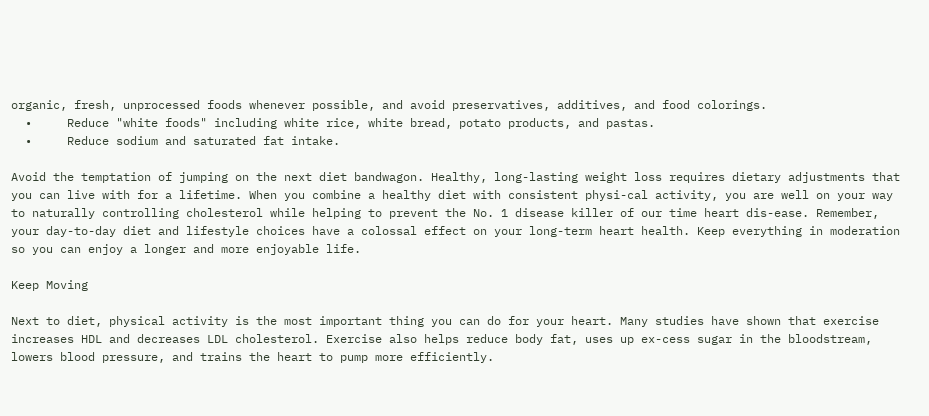organic, fresh, unprocessed foods whenever possible, and avoid preservatives, additives, and food colorings.
  •     Reduce "white foods" including white rice, white bread, potato products, and pastas.
  •     Reduce sodium and saturated fat intake.

Avoid the temptation of jumping on the next diet bandwagon. Healthy, long-lasting weight loss requires dietary adjustments that you can live with for a lifetime. When you combine a healthy diet with consistent physi-cal activity, you are well on your way to naturally controlling cholesterol while helping to prevent the No. 1 disease killer of our time heart dis-ease. Remember, your day-to-day diet and lifestyle choices have a colossal effect on your long-term heart health. Keep everything in moderation so you can enjoy a longer and more enjoyable life.

Keep Moving

Next to diet, physical activity is the most important thing you can do for your heart. Many studies have shown that exercise increases HDL and decreases LDL cholesterol. Exercise also helps reduce body fat, uses up ex-cess sugar in the bloodstream, lowers blood pressure, and trains the heart to pump more efficiently.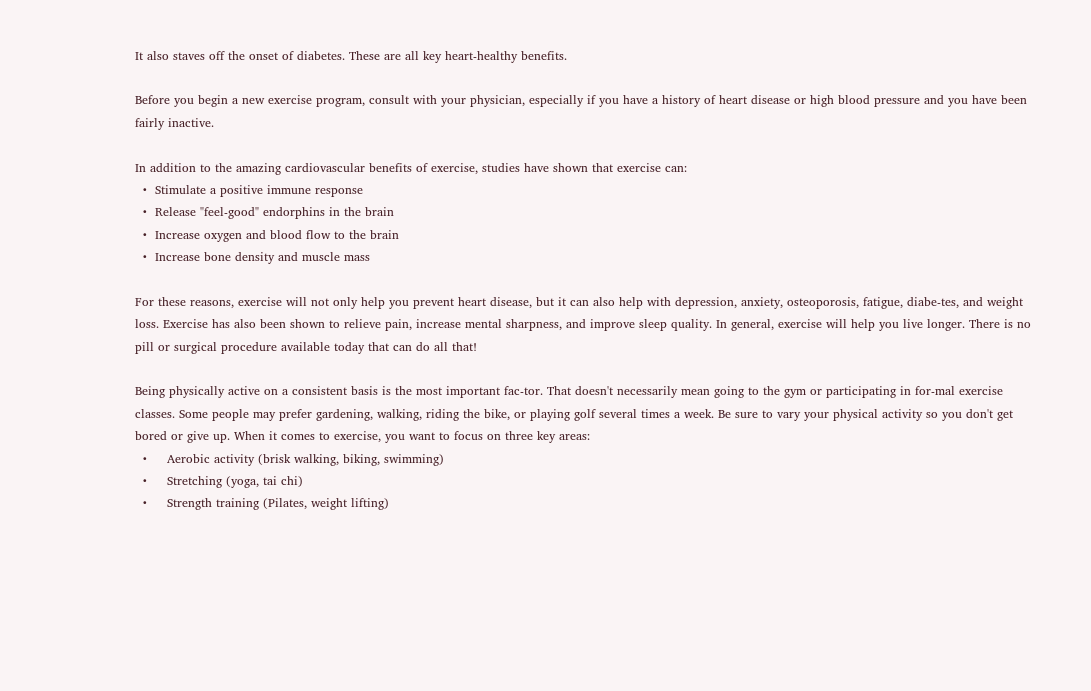It also staves off the onset of diabetes. These are all key heart-healthy benefits.

Before you begin a new exercise program, consult with your physician, especially if you have a history of heart disease or high blood pressure and you have been fairly inactive.

In addition to the amazing cardiovascular benefits of exercise, studies have shown that exercise can:
  •  Stimulate a positive immune response
  •  Release "feel-good" endorphins in the brain
  •  Increase oxygen and blood flow to the brain
  •  Increase bone density and muscle mass

For these reasons, exercise will not only help you prevent heart disease, but it can also help with depression, anxiety, osteoporosis, fatigue, diabe-tes, and weight loss. Exercise has also been shown to relieve pain, increase mental sharpness, and improve sleep quality. In general, exercise will help you live longer. There is no pill or surgical procedure available today that can do all that!

Being physically active on a consistent basis is the most important fac-tor. That doesn't necessarily mean going to the gym or participating in for-mal exercise classes. Some people may prefer gardening, walking, riding the bike, or playing golf several times a week. Be sure to vary your physical activity so you don't get bored or give up. When it comes to exercise, you want to focus on three key areas:
  •     Aerobic activity (brisk walking, biking, swimming)
  •     Stretching (yoga, tai chi)
  •     Strength training (Pilates, weight lifting)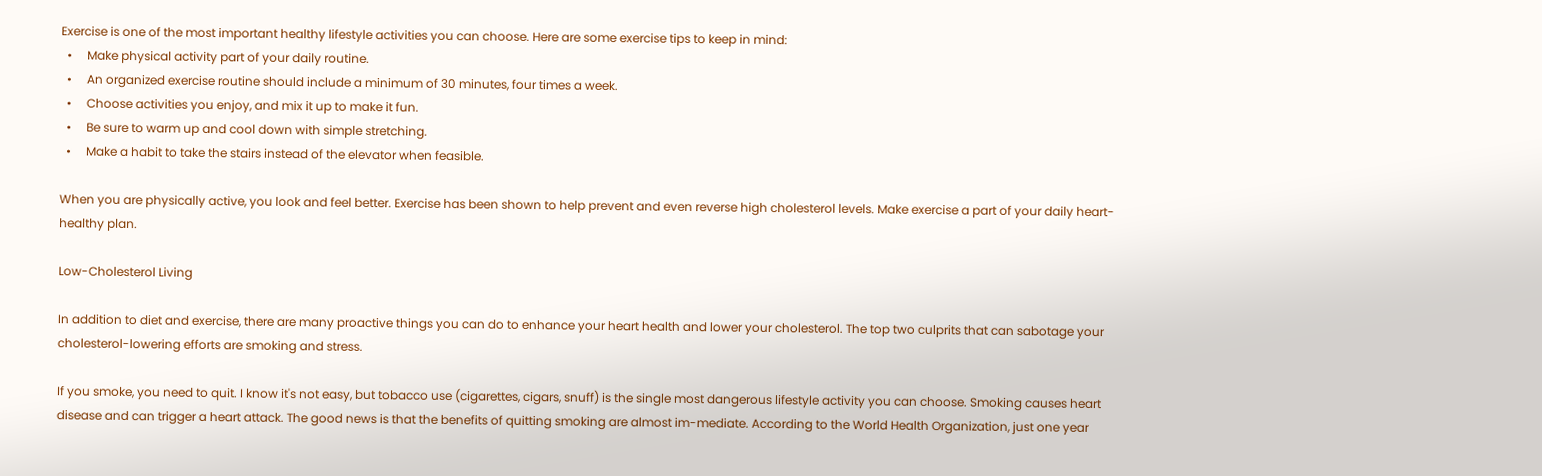Exercise is one of the most important healthy lifestyle activities you can choose. Here are some exercise tips to keep in mind:
  •     Make physical activity part of your daily routine.
  •     An organized exercise routine should include a minimum of 30 minutes, four times a week.
  •     Choose activities you enjoy, and mix it up to make it fun.
  •     Be sure to warm up and cool down with simple stretching.
  •     Make a habit to take the stairs instead of the elevator when feasible.

When you are physically active, you look and feel better. Exercise has been shown to help prevent and even reverse high cholesterol levels. Make exercise a part of your daily heart-healthy plan.

Low-Cholesterol Living

In addition to diet and exercise, there are many proactive things you can do to enhance your heart health and lower your cholesterol. The top two culprits that can sabotage your cholesterol-lowering efforts are smoking and stress.

If you smoke, you need to quit. I know it's not easy, but tobacco use (cigarettes, cigars, snuff) is the single most dangerous lifestyle activity you can choose. Smoking causes heart disease and can trigger a heart attack. The good news is that the benefits of quitting smoking are almost im-mediate. According to the World Health Organization, just one year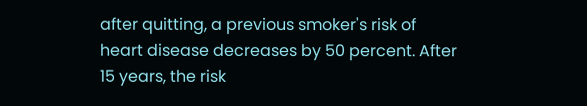after quitting, a previous smoker's risk of heart disease decreases by 50 percent. After 15 years, the risk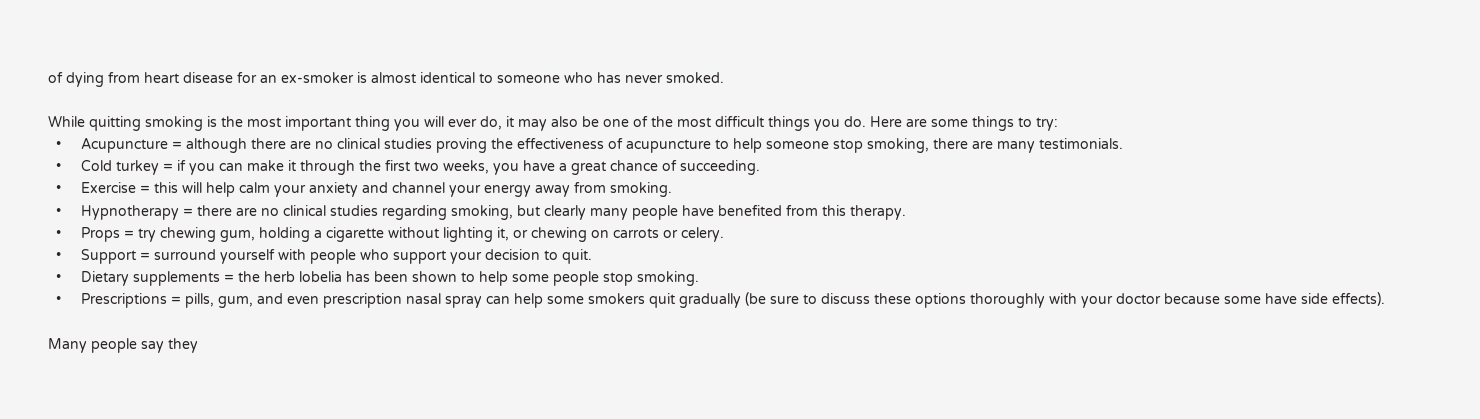of dying from heart disease for an ex-smoker is almost identical to someone who has never smoked.

While quitting smoking is the most important thing you will ever do, it may also be one of the most difficult things you do. Here are some things to try:
  •     Acupuncture = although there are no clinical studies proving the effectiveness of acupuncture to help someone stop smoking, there are many testimonials.
  •     Cold turkey = if you can make it through the first two weeks, you have a great chance of succeeding.
  •     Exercise = this will help calm your anxiety and channel your energy away from smoking.
  •     Hypnotherapy = there are no clinical studies regarding smoking, but clearly many people have benefited from this therapy.
  •     Props = try chewing gum, holding a cigarette without lighting it, or chewing on carrots or celery.
  •     Support = surround yourself with people who support your decision to quit.
  •     Dietary supplements = the herb lobelia has been shown to help some people stop smoking.
  •     Prescriptions = pills, gum, and even prescription nasal spray can help some smokers quit gradually (be sure to discuss these options thoroughly with your doctor because some have side effects).

Many people say they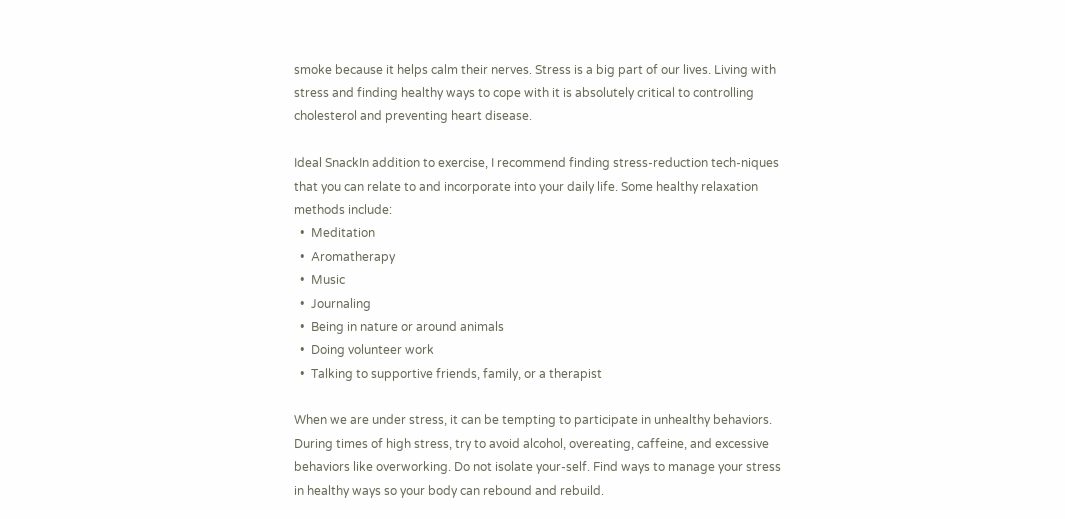smoke because it helps calm their nerves. Stress is a big part of our lives. Living with stress and finding healthy ways to cope with it is absolutely critical to controlling cholesterol and preventing heart disease.

Ideal SnackIn addition to exercise, I recommend finding stress-reduction tech-niques that you can relate to and incorporate into your daily life. Some healthy relaxation methods include:
  •  Meditation
  •  Aromatherapy
  •  Music
  •  Journaling
  •  Being in nature or around animals
  •  Doing volunteer work
  •  Talking to supportive friends, family, or a therapist

When we are under stress, it can be tempting to participate in unhealthy behaviors. During times of high stress, try to avoid alcohol, overeating, caffeine, and excessive behaviors like overworking. Do not isolate your-self. Find ways to manage your stress in healthy ways so your body can rebound and rebuild.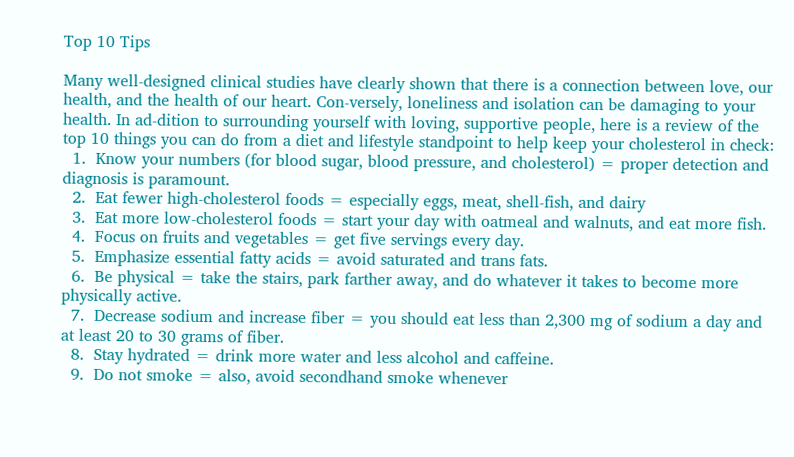Top 10 Tips

Many well-designed clinical studies have clearly shown that there is a connection between love, our health, and the health of our heart. Con-versely, loneliness and isolation can be damaging to your health. In ad-dition to surrounding yourself with loving, supportive people, here is a review of the top 10 things you can do from a diet and lifestyle standpoint to help keep your cholesterol in check:
  1.  Know your numbers (for blood sugar, blood pressure, and cholesterol) = proper detection and diagnosis is paramount.
  2.  Eat fewer high-cholesterol foods = especially eggs, meat, shell-fish, and dairy
  3.  Eat more low-cholesterol foods = start your day with oatmeal and walnuts, and eat more fish.
  4.  Focus on fruits and vegetables = get five servings every day.
  5.  Emphasize essential fatty acids = avoid saturated and trans fats.
  6.  Be physical = take the stairs, park farther away, and do whatever it takes to become more physically active.
  7.  Decrease sodium and increase fiber = you should eat less than 2,300 mg of sodium a day and at least 20 to 30 grams of fiber.
  8.  Stay hydrated = drink more water and less alcohol and caffeine.
  9.  Do not smoke = also, avoid secondhand smoke whenever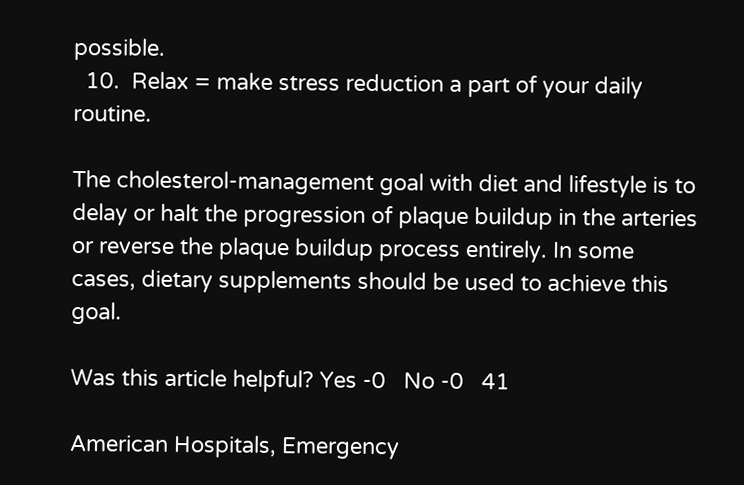possible.
  10.  Relax = make stress reduction a part of your daily routine.

The cholesterol-management goal with diet and lifestyle is to delay or halt the progression of plaque buildup in the arteries or reverse the plaque buildup process entirely. In some cases, dietary supplements should be used to achieve this goal.

Was this article helpful? Yes -0   No -0   41

American Hospitals, Emergency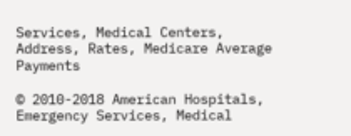Services, Medical Centers, Address, Rates, Medicare Average Payments

© 2010-2018 American Hospitals, Emergency Services, Medical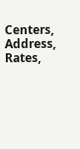Centers, Address, Rates,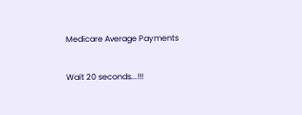Medicare Average Payments

Wait 20 seconds...!!!